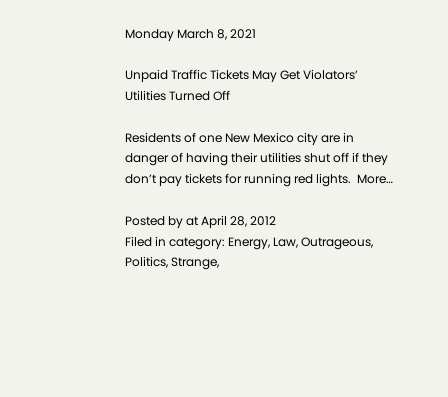Monday March 8, 2021

Unpaid Traffic Tickets May Get Violators’ Utilities Turned Off

Residents of one New Mexico city are in danger of having their utilities shut off if they don’t pay tickets for running red lights.  More…

Posted by at April 28, 2012
Filed in category: Energy, Law, Outrageous, Politics, Strange,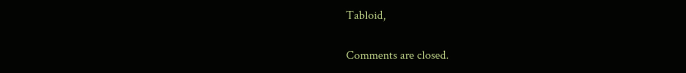Tabloid,

Comments are closed.